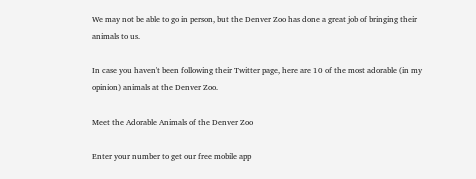We may not be able to go in person, but the Denver Zoo has done a great job of bringing their animals to us.

In case you haven't been following their Twitter page, here are 10 of the most adorable (in my opinion) animals at the Denver Zoo.

Meet the Adorable Animals of the Denver Zoo

Enter your number to get our free mobile app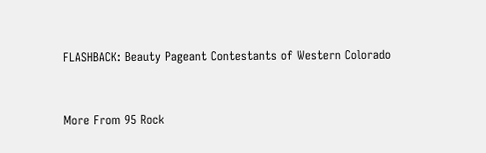FLASHBACK: Beauty Pageant Contestants of Western Colorado


More From 95 Rock